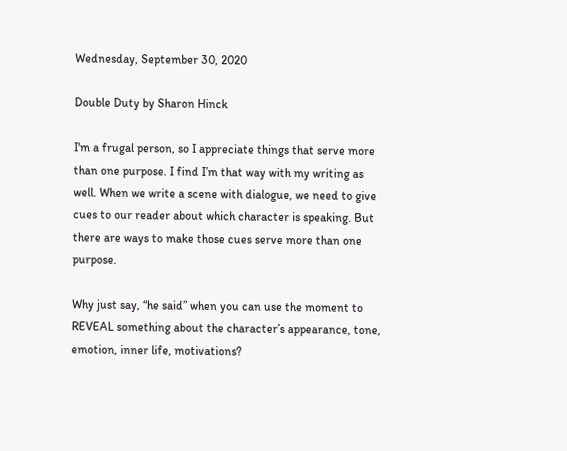Wednesday, September 30, 2020

Double Duty by Sharon Hinck

I'm a frugal person, so I appreciate things that serve more than one purpose. I find I’m that way with my writing as well. When we write a scene with dialogue, we need to give cues to our reader about which character is speaking. But there are ways to make those cues serve more than one purpose.

Why just say, “he said” when you can use the moment to REVEAL something about the character’s appearance, tone, emotion, inner life, motivations?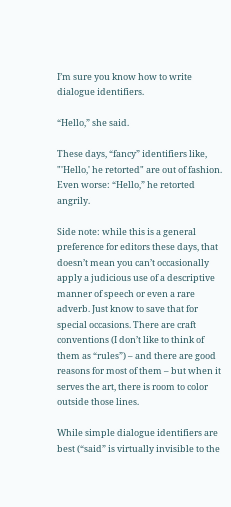I’m sure you know how to write dialogue identifiers.

“Hello,” she said.

These days, “fancy” identifiers like,
"'Hello,' he retorted" are out of fashion. Even worse: “Hello,” he retorted angrily.

Side note: while this is a general preference for editors these days, that doesn’t mean you can’t occasionally apply a judicious use of a descriptive manner of speech or even a rare adverb. Just know to save that for special occasions. There are craft conventions (I don’t like to think of them as “rules”) – and there are good reasons for most of them – but when it serves the art, there is room to color outside those lines.

While simple dialogue identifiers are best (“said” is virtually invisible to the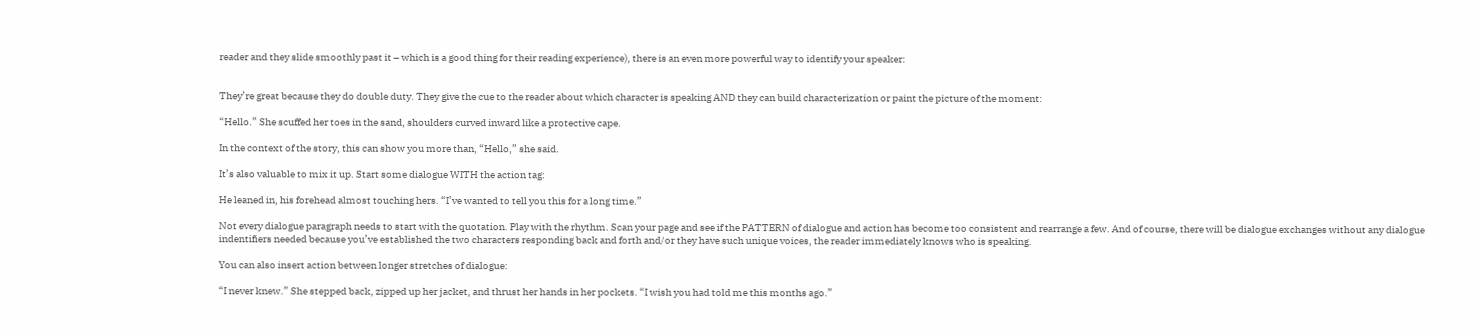reader and they slide smoothly past it – which is a good thing for their reading experience), there is an even more powerful way to identify your speaker:


They’re great because they do double duty. They give the cue to the reader about which character is speaking AND they can build characterization or paint the picture of the moment:

“Hello.” She scuffed her toes in the sand, shoulders curved inward like a protective cape.

In the context of the story, this can show you more than, “Hello,” she said.

It’s also valuable to mix it up. Start some dialogue WITH the action tag:

He leaned in, his forehead almost touching hers. “I’ve wanted to tell you this for a long time.”

Not every dialogue paragraph needs to start with the quotation. Play with the rhythm. Scan your page and see if the PATTERN of dialogue and action has become too consistent and rearrange a few. And of course, there will be dialogue exchanges without any dialogue indentifiers needed because you’ve established the two characters responding back and forth and/or they have such unique voices, the reader immediately knows who is speaking.

You can also insert action between longer stretches of dialogue:

“I never knew.” She stepped back, zipped up her jacket, and thrust her hands in her pockets. “I wish you had told me this months ago.”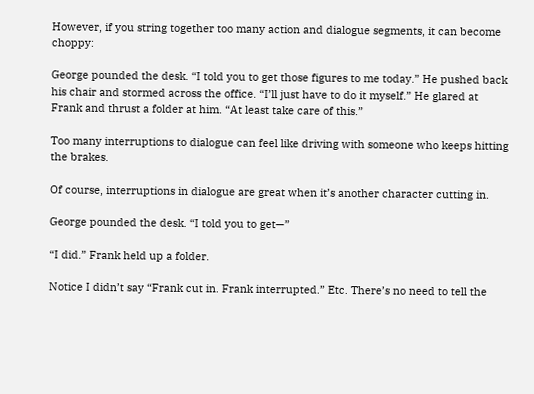However, if you string together too many action and dialogue segments, it can become choppy:

George pounded the desk. “I told you to get those figures to me today.” He pushed back his chair and stormed across the office. “I’ll just have to do it myself.” He glared at Frank and thrust a folder at him. “At least take care of this.”

Too many interruptions to dialogue can feel like driving with someone who keeps hitting the brakes.

Of course, interruptions in dialogue are great when it’s another character cutting in.

George pounded the desk. “I told you to get—”

“I did.” Frank held up a folder.

Notice I didn’t say “Frank cut in. Frank interrupted.” Etc. There’s no need to tell the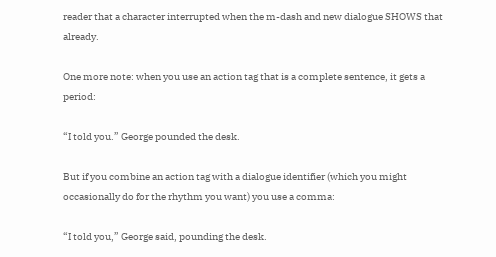reader that a character interrupted when the m-dash and new dialogue SHOWS that already.

One more note: when you use an action tag that is a complete sentence, it gets a period:

“I told you.” George pounded the desk.

But if you combine an action tag with a dialogue identifier (which you might occasionally do for the rhythm you want) you use a comma:

“I told you,” George said, pounding the desk.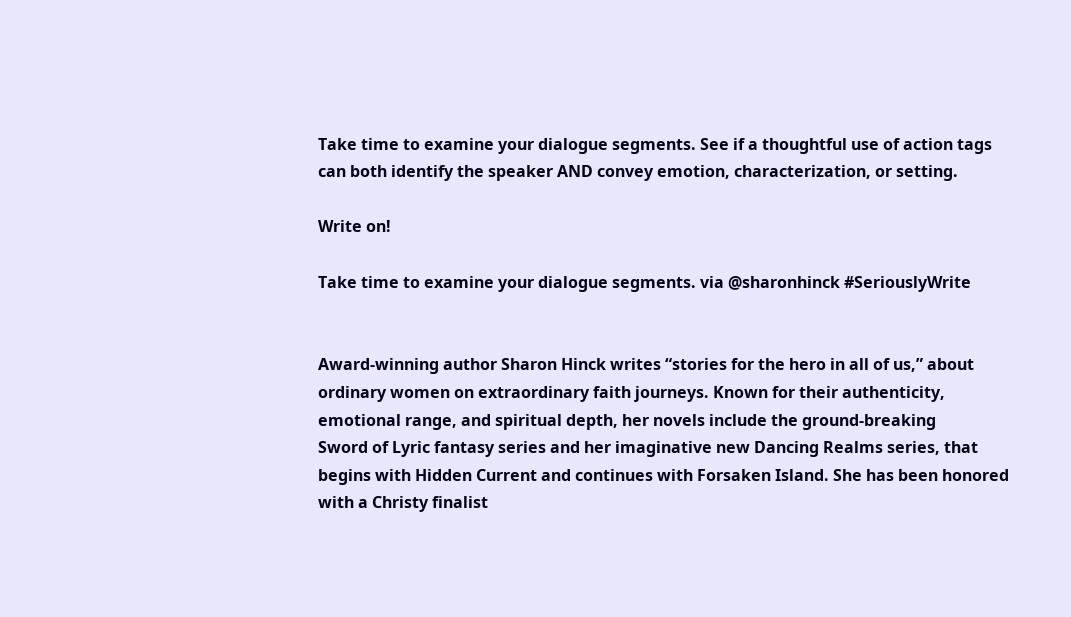Take time to examine your dialogue segments. See if a thoughtful use of action tags can both identify the speaker AND convey emotion, characterization, or setting.

Write on!

Take time to examine your dialogue segments. via @sharonhinck #SeriouslyWrite


Award-winning author Sharon Hinck writes “stories for the hero in all of us,” about ordinary women on extraordinary faith journeys. Known for their authenticity, emotional range, and spiritual depth, her novels include the ground-breaking
Sword of Lyric fantasy series and her imaginative new Dancing Realms series, that begins with Hidden Current and continues with Forsaken Island. She has been honored with a Christy finalist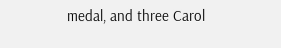medal, and three Carol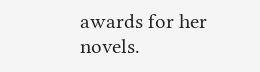awards for her novels.